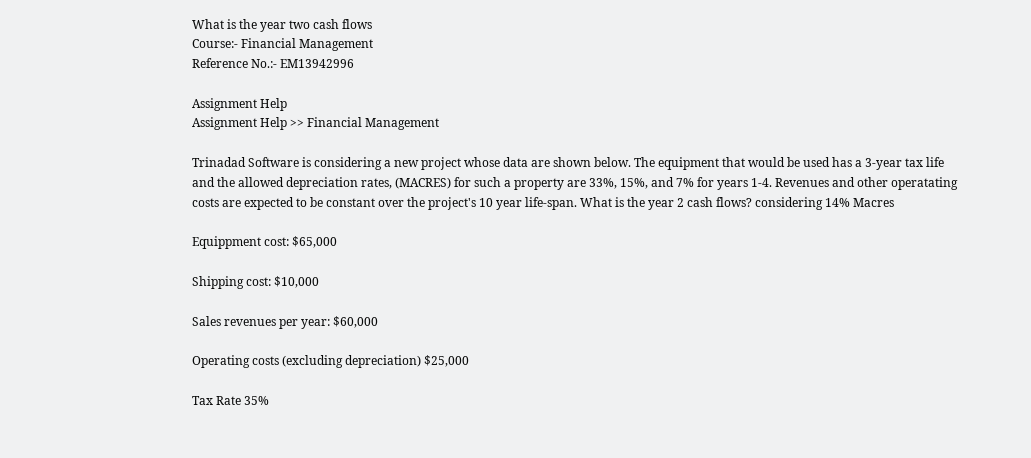What is the year two cash flows
Course:- Financial Management
Reference No.:- EM13942996

Assignment Help
Assignment Help >> Financial Management

Trinadad Software is considering a new project whose data are shown below. The equipment that would be used has a 3-year tax life and the allowed depreciation rates, (MACRES) for such a property are 33%, 15%, and 7% for years 1-4. Revenues and other operatating costs are expected to be constant over the project's 10 year life-span. What is the year 2 cash flows? considering 14% Macres

Equippment cost: $65,000

Shipping cost: $10,000

Sales revenues per year: $60,000

Operating costs (excluding depreciation) $25,000

Tax Rate 35%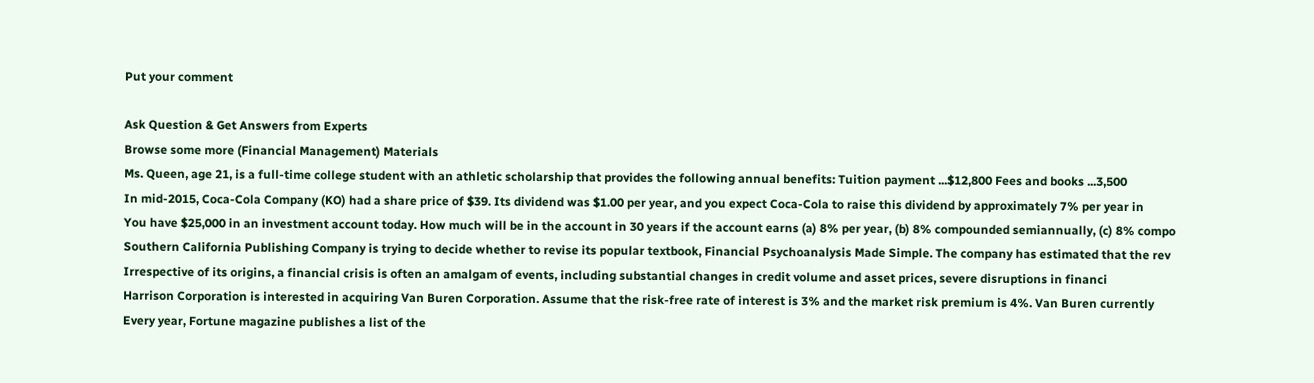Put your comment

Ask Question & Get Answers from Experts
Browse some more (Financial Management) Materials
Ms. Queen, age 21, is a full-time college student with an athletic scholarship that provides the following annual benefits: Tuition payment ...$12,800 Fees and books ...3,500
In mid-2015, Coca-Cola Company (KO) had a share price of $39. Its dividend was $1.00 per year, and you expect Coca-Cola to raise this dividend by approximately 7% per year in
You have $25,000 in an investment account today. How much will be in the account in 30 years if the account earns (a) 8% per year, (b) 8% compounded semiannually, (c) 8% compo
Southern California Publishing Company is trying to decide whether to revise its popular textbook, Financial Psychoanalysis Made Simple. The company has estimated that the rev
Irrespective of its origins, a financial crisis is often an amalgam of events, including substantial changes in credit volume and asset prices, severe disruptions in financi
Harrison Corporation is interested in acquiring Van Buren Corporation. Assume that the risk-free rate of interest is 3% and the market risk premium is 4%. Van Buren currently
Every year, Fortune magazine publishes a list of the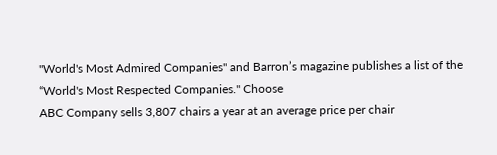"World's Most Admired Companies" and Barron’s magazine publishes a list of the “World's Most Respected Companies." Choose
ABC Company sells 3,807 chairs a year at an average price per chair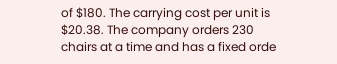of $180. The carrying cost per unit is $20.38. The company orders 230 chairs at a time and has a fixed orde